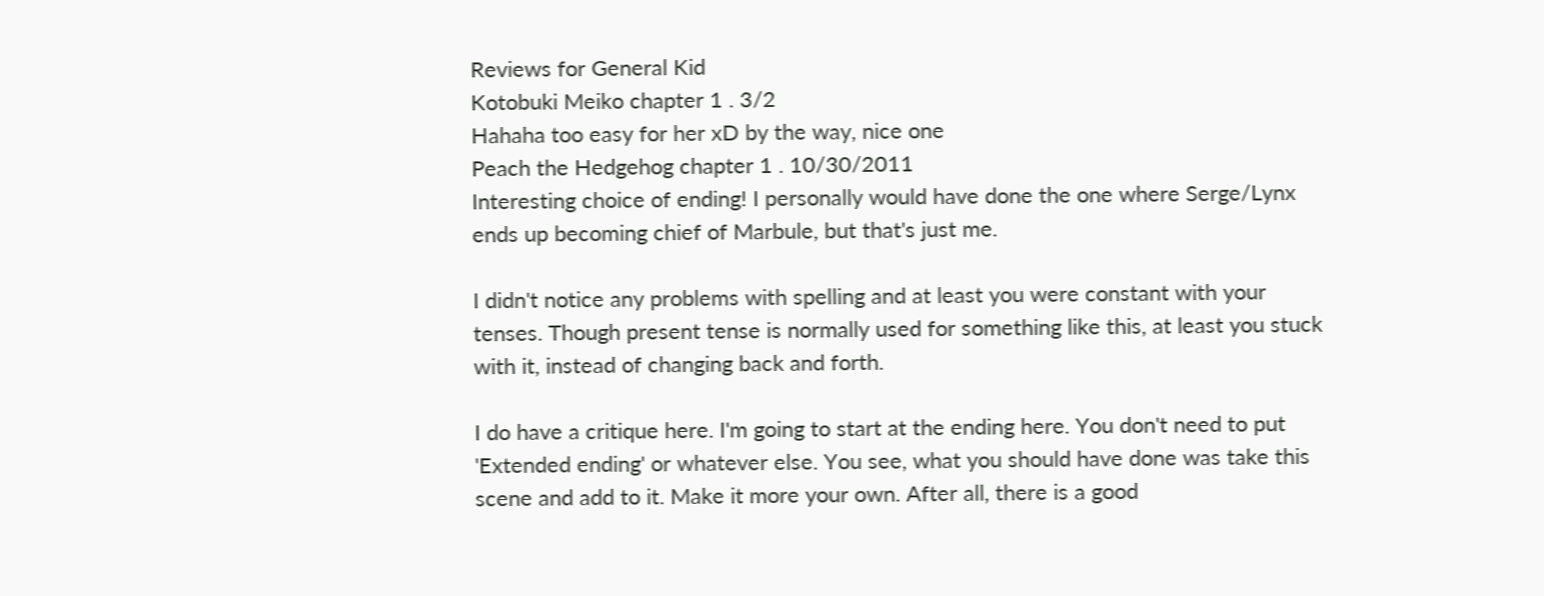Reviews for General Kid
Kotobuki Meiko chapter 1 . 3/2
Hahaha too easy for her xD by the way, nice one
Peach the Hedgehog chapter 1 . 10/30/2011
Interesting choice of ending! I personally would have done the one where Serge/Lynx ends up becoming chief of Marbule, but that's just me.

I didn't notice any problems with spelling and at least you were constant with your tenses. Though present tense is normally used for something like this, at least you stuck with it, instead of changing back and forth.

I do have a critique here. I'm going to start at the ending here. You don't need to put 'Extended ending' or whatever else. You see, what you should have done was take this scene and add to it. Make it more your own. After all, there is a good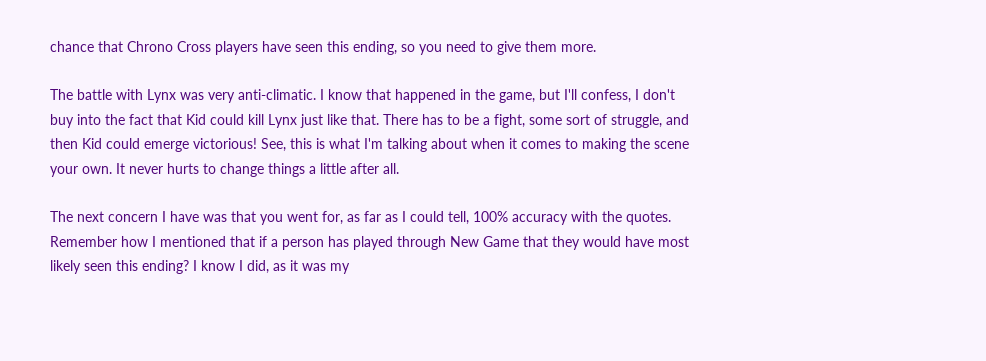chance that Chrono Cross players have seen this ending, so you need to give them more.

The battle with Lynx was very anti-climatic. I know that happened in the game, but I'll confess, I don't buy into the fact that Kid could kill Lynx just like that. There has to be a fight, some sort of struggle, and then Kid could emerge victorious! See, this is what I'm talking about when it comes to making the scene your own. It never hurts to change things a little after all.

The next concern I have was that you went for, as far as I could tell, 100% accuracy with the quotes. Remember how I mentioned that if a person has played through New Game that they would have most likely seen this ending? I know I did, as it was my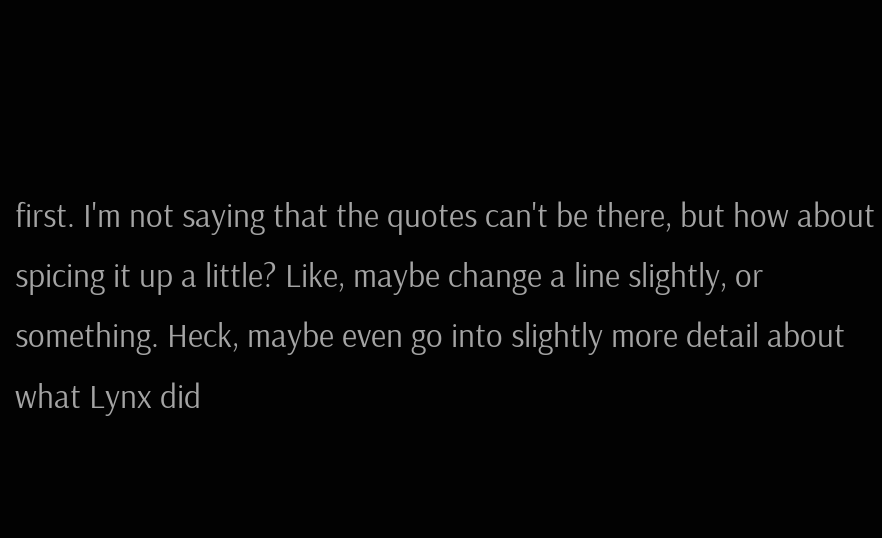first. I'm not saying that the quotes can't be there, but how about spicing it up a little? Like, maybe change a line slightly, or something. Heck, maybe even go into slightly more detail about what Lynx did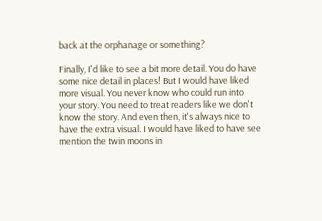back at the orphanage or something?

Finally, I'd like to see a bit more detail. You do have some nice detail in places! But I would have liked more visual. You never know who could run into your story. You need to treat readers like we don't know the story. And even then, it's always nice to have the extra visual. I would have liked to have see mention the twin moons in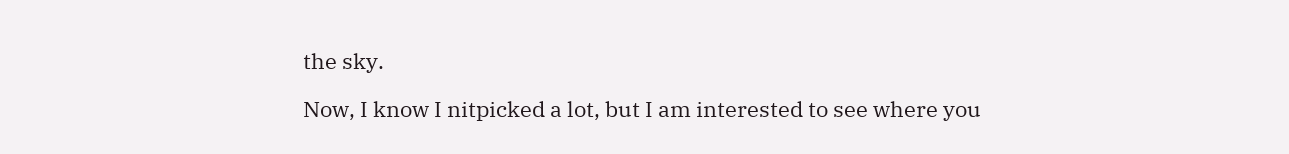the sky.

Now, I know I nitpicked a lot, but I am interested to see where you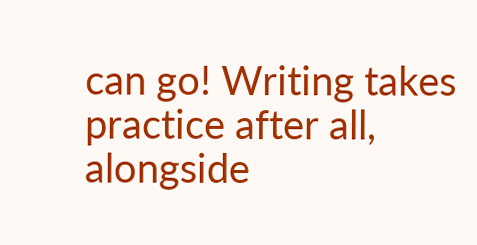can go! Writing takes practice after all, alongside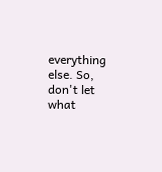everything else. So, don't let what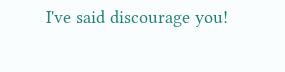I've said discourage you!